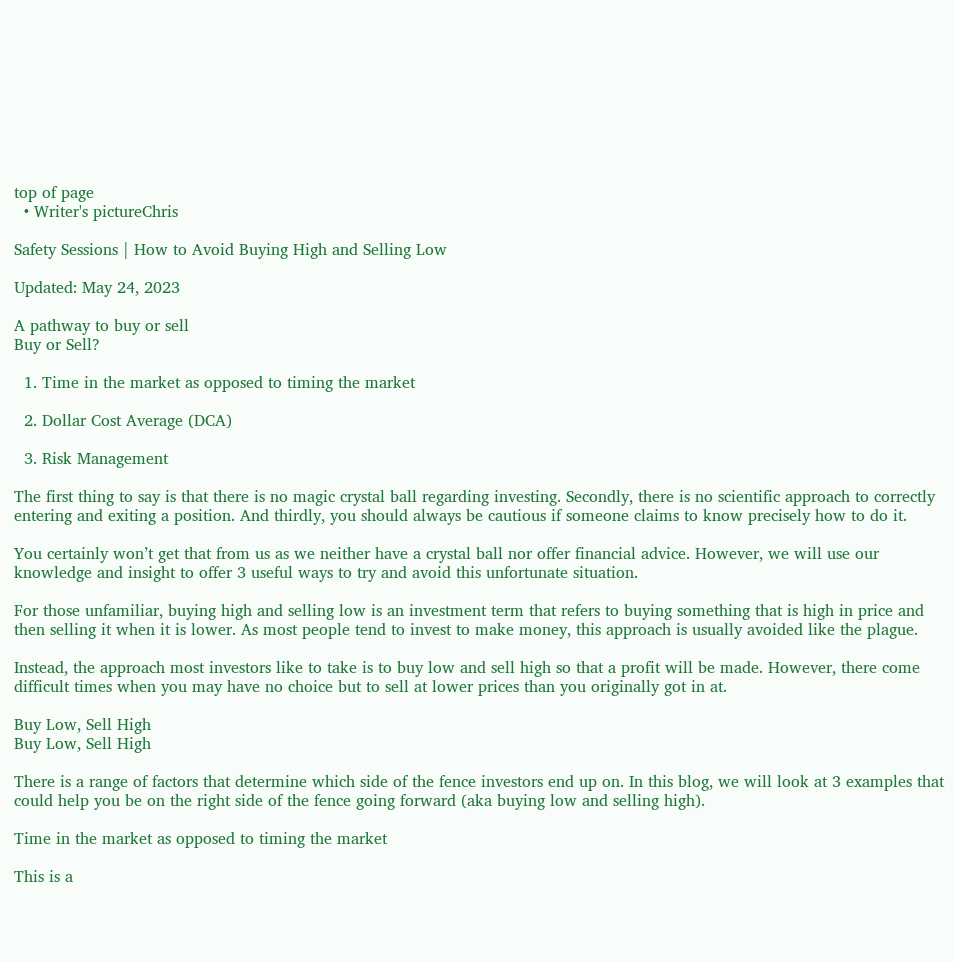top of page
  • Writer's pictureChris

Safety Sessions | How to Avoid Buying High and Selling Low

Updated: May 24, 2023

A pathway to buy or sell
Buy or Sell?

  1. Time in the market as opposed to timing the market

  2. Dollar Cost Average (DCA)

  3. Risk Management

The first thing to say is that there is no magic crystal ball regarding investing. Secondly, there is no scientific approach to correctly entering and exiting a position. And thirdly, you should always be cautious if someone claims to know precisely how to do it.

You certainly won’t get that from us as we neither have a crystal ball nor offer financial advice. However, we will use our knowledge and insight to offer 3 useful ways to try and avoid this unfortunate situation.

For those unfamiliar, buying high and selling low is an investment term that refers to buying something that is high in price and then selling it when it is lower. As most people tend to invest to make money, this approach is usually avoided like the plague.

Instead, the approach most investors like to take is to buy low and sell high so that a profit will be made. However, there come difficult times when you may have no choice but to sell at lower prices than you originally got in at.

Buy Low, Sell High
Buy Low, Sell High

There is a range of factors that determine which side of the fence investors end up on. In this blog, we will look at 3 examples that could help you be on the right side of the fence going forward (aka buying low and selling high).

Time in the market as opposed to timing the market

This is a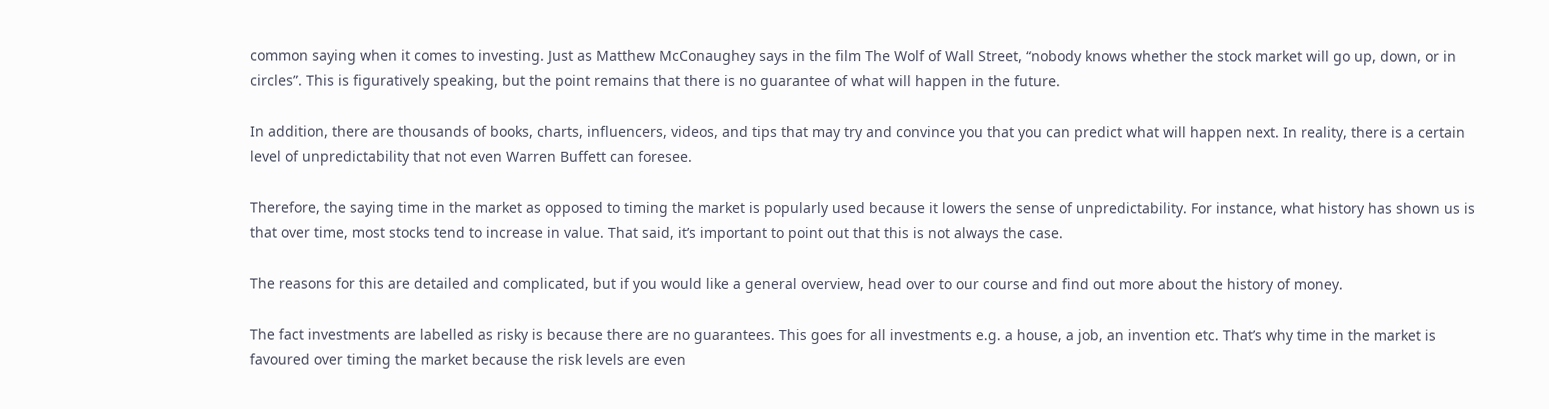common saying when it comes to investing. Just as Matthew McConaughey says in the film The Wolf of Wall Street, “nobody knows whether the stock market will go up, down, or in circles”. This is figuratively speaking, but the point remains that there is no guarantee of what will happen in the future.

In addition, there are thousands of books, charts, influencers, videos, and tips that may try and convince you that you can predict what will happen next. In reality, there is a certain level of unpredictability that not even Warren Buffett can foresee.

Therefore, the saying time in the market as opposed to timing the market is popularly used because it lowers the sense of unpredictability. For instance, what history has shown us is that over time, most stocks tend to increase in value. That said, it’s important to point out that this is not always the case.

The reasons for this are detailed and complicated, but if you would like a general overview, head over to our course and find out more about the history of money.

The fact investments are labelled as risky is because there are no guarantees. This goes for all investments e.g. a house, a job, an invention etc. That’s why time in the market is favoured over timing the market because the risk levels are even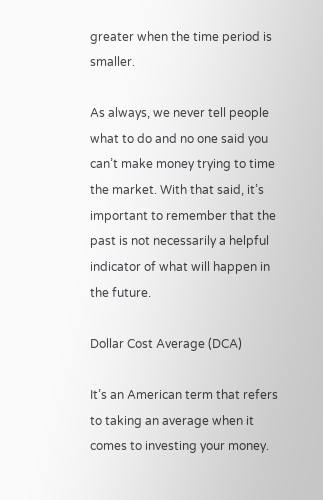greater when the time period is smaller.

As always, we never tell people what to do and no one said you can’t make money trying to time the market. With that said, it’s important to remember that the past is not necessarily a helpful indicator of what will happen in the future.

Dollar Cost Average (DCA)

It’s an American term that refers to taking an average when it comes to investing your money.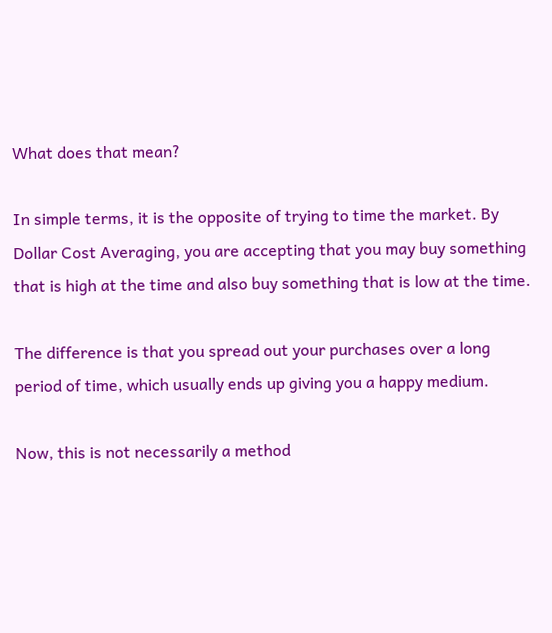What does that mean?

In simple terms, it is the opposite of trying to time the market. By Dollar Cost Averaging, you are accepting that you may buy something that is high at the time and also buy something that is low at the time.

The difference is that you spread out your purchases over a long period of time, which usually ends up giving you a happy medium.

Now, this is not necessarily a method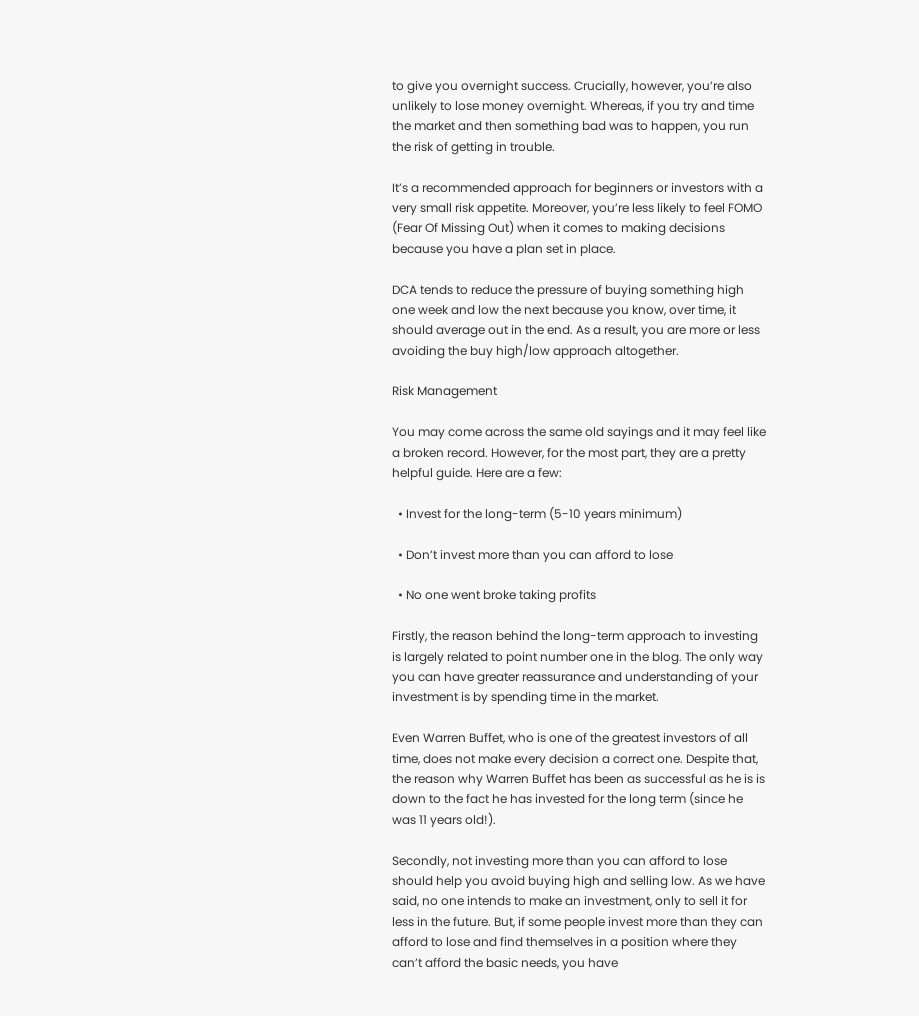to give you overnight success. Crucially, however, you’re also unlikely to lose money overnight. Whereas, if you try and time the market and then something bad was to happen, you run the risk of getting in trouble.

It’s a recommended approach for beginners or investors with a very small risk appetite. Moreover, you’re less likely to feel FOMO (Fear Of Missing Out) when it comes to making decisions because you have a plan set in place.

DCA tends to reduce the pressure of buying something high one week and low the next because you know, over time, it should average out in the end. As a result, you are more or less avoiding the buy high/low approach altogether.

Risk Management

You may come across the same old sayings and it may feel like a broken record. However, for the most part, they are a pretty helpful guide. Here are a few:

  • Invest for the long-term (5-10 years minimum)

  • Don’t invest more than you can afford to lose

  • No one went broke taking profits

Firstly, the reason behind the long-term approach to investing is largely related to point number one in the blog. The only way you can have greater reassurance and understanding of your investment is by spending time in the market.

Even Warren Buffet, who is one of the greatest investors of all time, does not make every decision a correct one. Despite that, the reason why Warren Buffet has been as successful as he is is down to the fact he has invested for the long term (since he was 11 years old!).

Secondly, not investing more than you can afford to lose should help you avoid buying high and selling low. As we have said, no one intends to make an investment, only to sell it for less in the future. But, if some people invest more than they can afford to lose and find themselves in a position where they can’t afford the basic needs, you have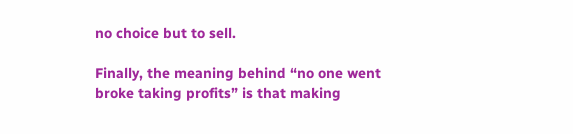no choice but to sell.

Finally, the meaning behind “no one went broke taking profits” is that making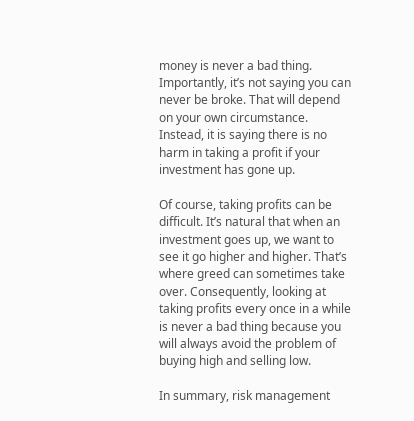money is never a bad thing. Importantly, it’s not saying you can never be broke. That will depend on your own circumstance. Instead, it is saying there is no harm in taking a profit if your investment has gone up.

Of course, taking profits can be difficult. It’s natural that when an investment goes up, we want to see it go higher and higher. That’s where greed can sometimes take over. Consequently, looking at taking profits every once in a while is never a bad thing because you will always avoid the problem of buying high and selling low.

In summary, risk management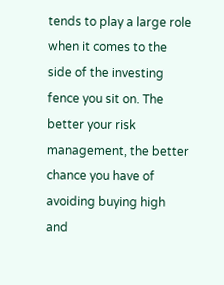tends to play a large role when it comes to the side of the investing fence you sit on. The better your risk management, the better chance you have of avoiding buying high and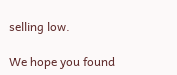selling low.

We hope you found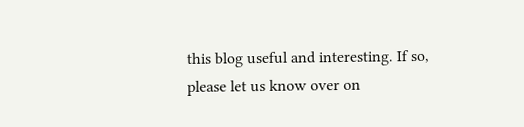this blog useful and interesting. If so, please let us know over on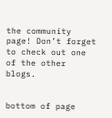the community page! Don’t forget to check out one of the other blogs.


bottom of page